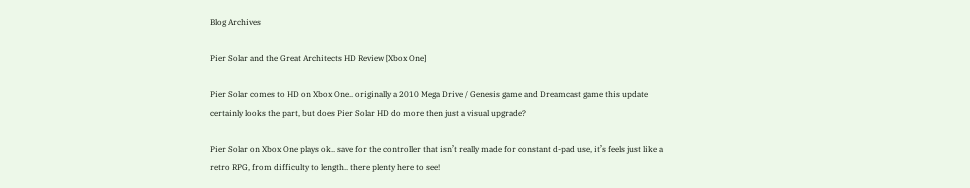Blog Archives

Pier Solar and the Great Architects HD Review [Xbox One]

Pier Solar comes to HD on Xbox One.. originally a 2010 Mega Drive / Genesis game and Dreamcast game this update certainly looks the part, but does Pier Solar HD do more then just a visual upgrade?

Pier Solar on Xbox One plays ok.. save for the controller that isn’t really made for constant d-pad use, it’s feels just like a retro RPG, from difficulty to length.. there plenty here to see!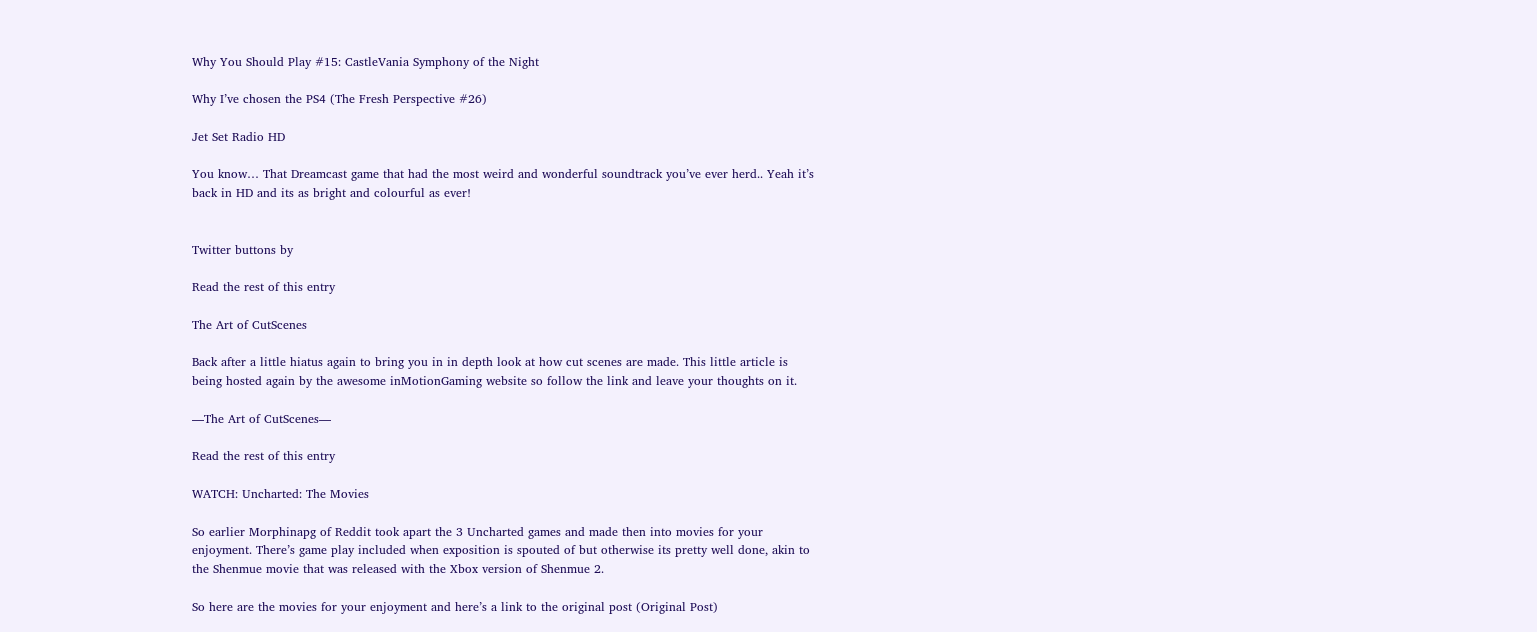Why You Should Play #15: CastleVania Symphony of the Night

Why I’ve chosen the PS4 (The Fresh Perspective #26)

Jet Set Radio HD

You know… That Dreamcast game that had the most weird and wonderful soundtrack you’ve ever herd.. Yeah it’s back in HD and its as bright and colourful as ever!


Twitter buttons by

Read the rest of this entry

The Art of CutScenes

Back after a little hiatus again to bring you in in depth look at how cut scenes are made. This little article is being hosted again by the awesome inMotionGaming website so follow the link and leave your thoughts on it.

—The Art of CutScenes—

Read the rest of this entry

WATCH: Uncharted: The Movies

So earlier Morphinapg of Reddit took apart the 3 Uncharted games and made then into movies for your enjoyment. There’s game play included when exposition is spouted of but otherwise its pretty well done, akin to the Shenmue movie that was released with the Xbox version of Shenmue 2.

So here are the movies for your enjoyment and here’s a link to the original post (Original Post)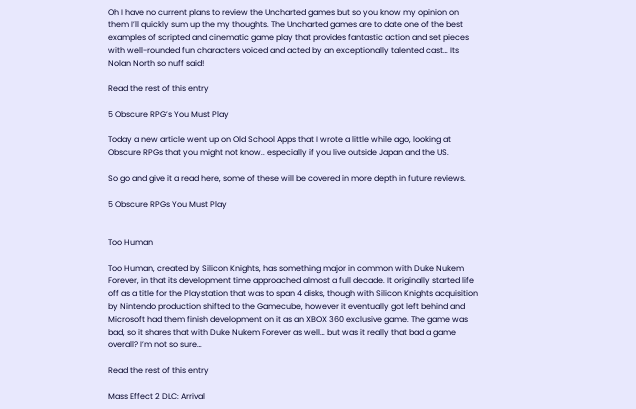Oh I have no current plans to review the Uncharted games but so you know my opinion on them I’ll quickly sum up the my thoughts. The Uncharted games are to date one of the best examples of scripted and cinematic game play that provides fantastic action and set pieces with well-rounded fun characters voiced and acted by an exceptionally talented cast… Its Nolan North so nuff said!

Read the rest of this entry

5 Obscure RPG’s You Must Play

Today a new article went up on Old School Apps that I wrote a little while ago, looking at Obscure RPGs that you might not know.. especially if you live outside Japan and the US.

So go and give it a read here, some of these will be covered in more depth in future reviews.

5 Obscure RPGs You Must Play


Too Human

Too Human, created by Silicon Knights, has something major in common with Duke Nukem Forever, in that its development time approached almost a full decade. It originally started life off as a title for the Playstation that was to span 4 disks, though with Silicon Knights acquisition by Nintendo production shifted to the Gamecube, however it eventually got left behind and Microsoft had them finish development on it as an XBOX 360 exclusive game. The game was bad, so it shares that with Duke Nukem Forever as well… but was it really that bad a game overall? I’m not so sure…

Read the rest of this entry

Mass Effect 2 DLC: Arrival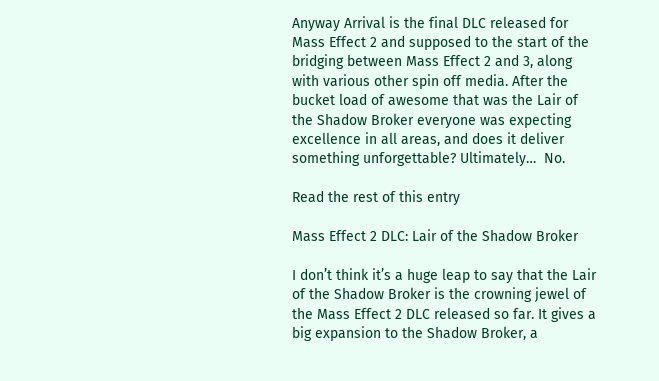Anyway Arrival is the final DLC released for Mass Effect 2 and supposed to the start of the bridging between Mass Effect 2 and 3, along with various other spin off media. After the bucket load of awesome that was the Lair of the Shadow Broker everyone was expecting excellence in all areas, and does it deliver something unforgettable? Ultimately…  No.

Read the rest of this entry

Mass Effect 2 DLC: Lair of the Shadow Broker

I don’t think it’s a huge leap to say that the Lair of the Shadow Broker is the crowning jewel of the Mass Effect 2 DLC released so far. It gives a big expansion to the Shadow Broker, a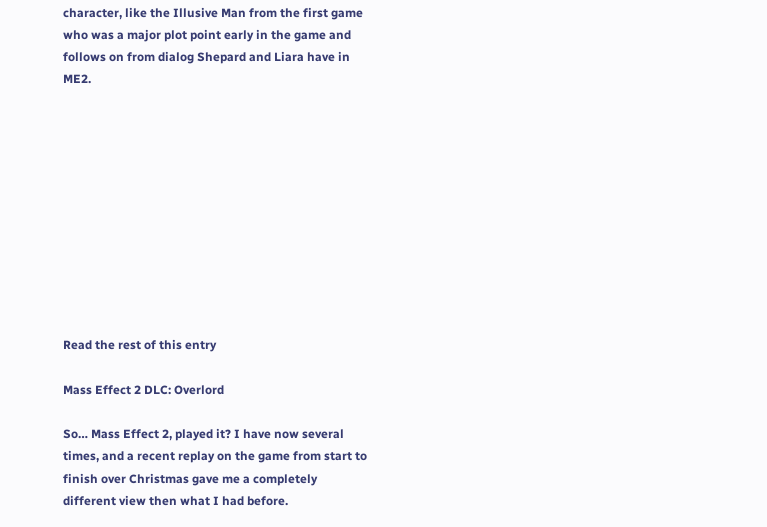character, like the Illusive Man from the first game who was a major plot point early in the game and follows on from dialog Shepard and Liara have in ME2.











Read the rest of this entry

Mass Effect 2 DLC: Overlord

So… Mass Effect 2, played it? I have now several times, and a recent replay on the game from start to finish over Christmas gave me a completely different view then what I had before.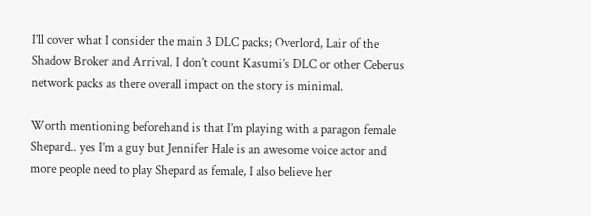I’ll cover what I consider the main 3 DLC packs; Overlord, Lair of the Shadow Broker and Arrival. I don’t count Kasumi’s DLC or other Ceberus network packs as there overall impact on the story is minimal.

Worth mentioning beforehand is that I’m playing with a paragon female Shepard.. yes I’m a guy but Jennifer Hale is an awesome voice actor and more people need to play Shepard as female, I also believe her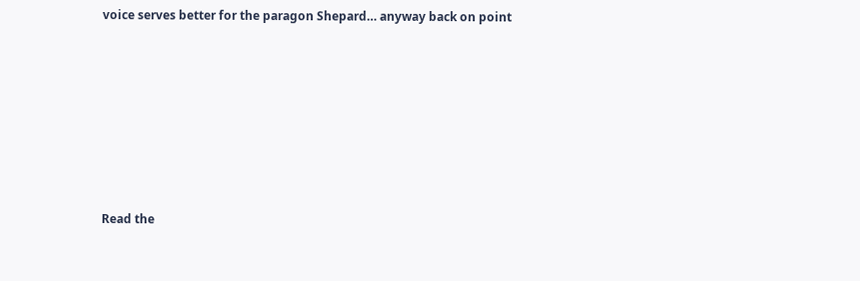voice serves better for the paragon Shepard… anyway back on point










Read the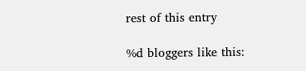rest of this entry

%d bloggers like this: